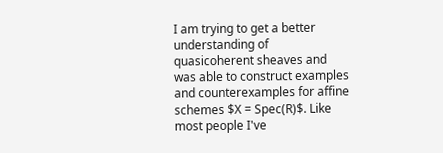I am trying to get a better understanding of quasicoherent sheaves and was able to construct examples and counterexamples for affine schemes $X = Spec(R)$. Like most people I've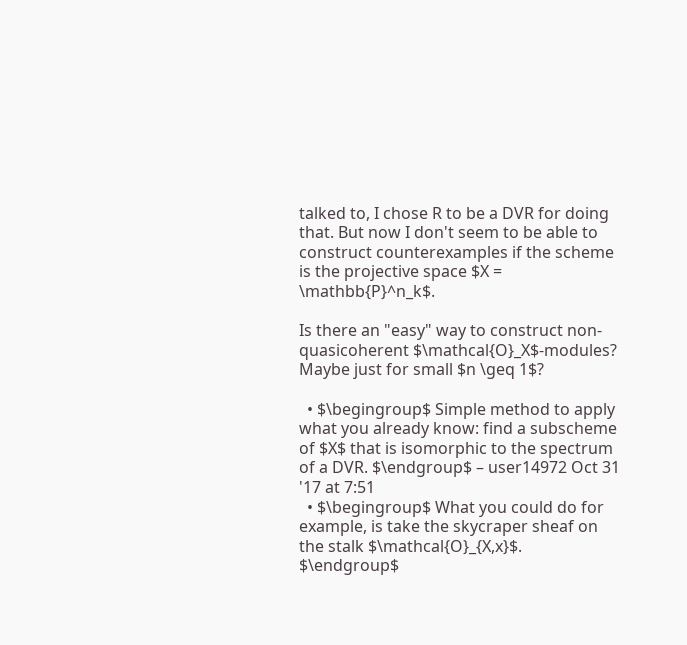talked to, I chose R to be a DVR for doing that. But now I don't seem to be able to construct counterexamples if the scheme is the projective space $X = \mathbb{P}^n_k$.

Is there an "easy" way to construct non-quasicoherent $\mathcal{O}_X$-modules? Maybe just for small $n \geq 1$?

  • $\begingroup$ Simple method to apply what you already know: find a subscheme of $X$ that is isomorphic to the spectrum of a DVR. $\endgroup$ – user14972 Oct 31 '17 at 7:51
  • $\begingroup$ What you could do for example, is take the skycraper sheaf on the stalk $\mathcal{O}_{X,x}$. $\endgroup$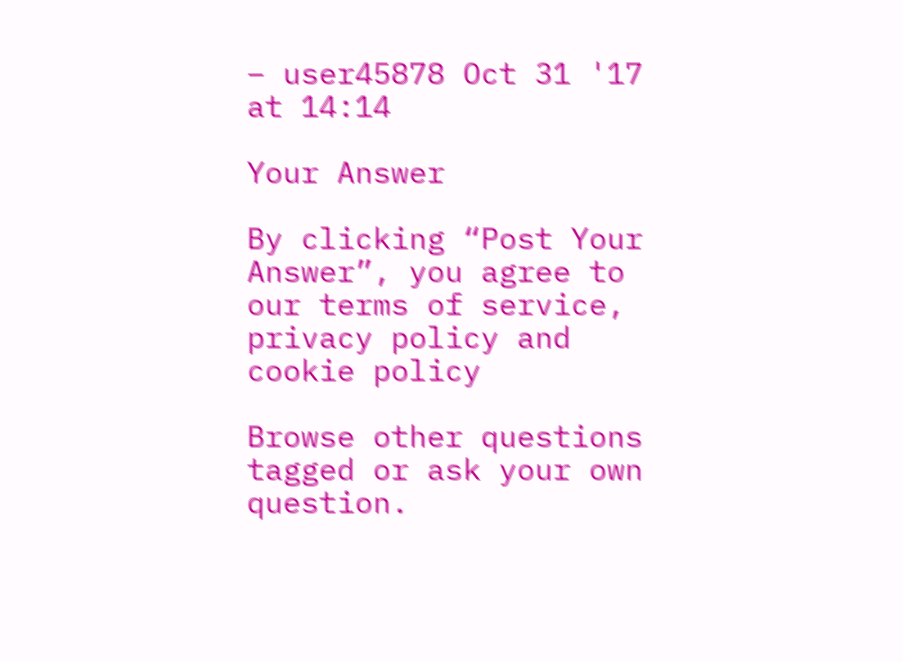– user45878 Oct 31 '17 at 14:14

Your Answer

By clicking “Post Your Answer”, you agree to our terms of service, privacy policy and cookie policy

Browse other questions tagged or ask your own question.